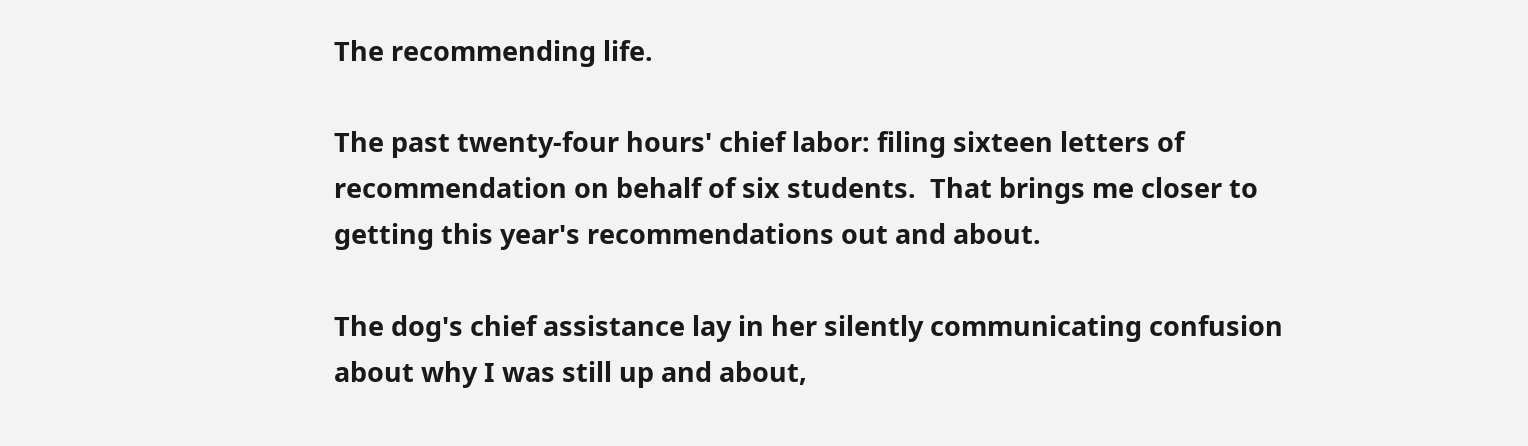The recommending life.

The past twenty-four hours' chief labor: filing sixteen letters of recommendation on behalf of six students.  That brings me closer to getting this year's recommendations out and about.

The dog's chief assistance lay in her silently communicating confusion about why I was still up and about,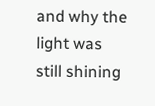and why the light was still shining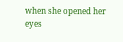when she opened her eyes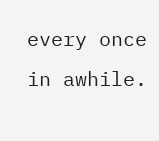every once in awhile.